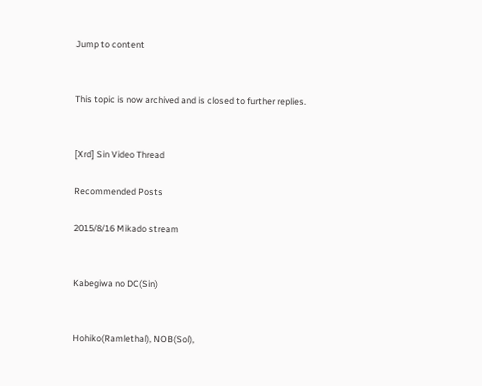Jump to content


This topic is now archived and is closed to further replies.


[Xrd] Sin Video Thread

Recommended Posts

2015/8/16 Mikado stream


Kabegiwa no DC(Sin)


Hohiko(Ramlethal), NOB(Sol),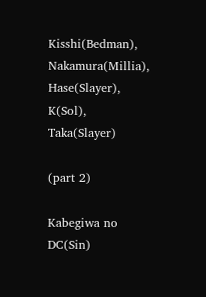Kisshi(Bedman), Nakamura(Millia), Hase(Slayer), K(Sol), Taka(Slayer)

(part 2)

Kabegiwa no DC(Sin)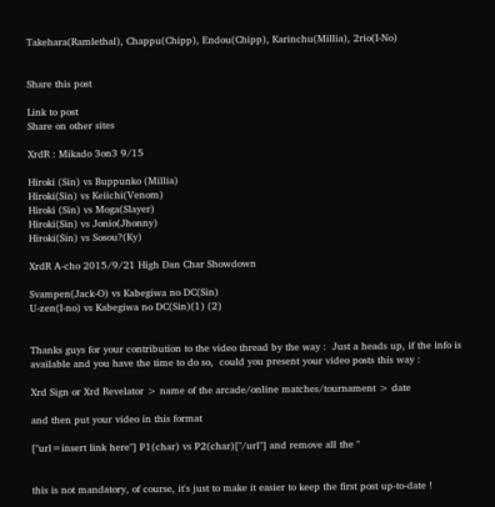Takehara(Ramlethal), Chappu(Chipp), Endou(Chipp), Karinchu(Millia), 2rio(I-No)


Share this post

Link to post
Share on other sites

XrdR : Mikado 3on3 9/15

Hiroki (Sin) vs Buppunko (Millia)
Hiroki(Sin) vs Keiichi(Venom)
Hiroki (Sin) vs Moga(Slayer)
Hiroki(Sin) vs Jonio(Jhonny)
Hiroki(Sin) vs Sosou?(Ky)

XrdR A-cho 2015/9/21 High Dan Char Showdown

Svampen(Jack-O) vs Kabegiwa no DC(Sin)
U-zen(I-no) vs Kabegiwa no DC(Sin)(1) (2)


Thanks guys for your contribution to the video thread by the way :  Just a heads up, if the info is available and you have the time to do so,  could you present your video posts this way :

Xrd Sign or Xrd Revelator > name of the arcade/online matches/tournament > date

and then put your video in this format

["url=insert link here"] P1(char) vs P2(char)["/url"] and remove all the "


this is not mandatory, of course, it's just to make it easier to keep the first post up-to-date !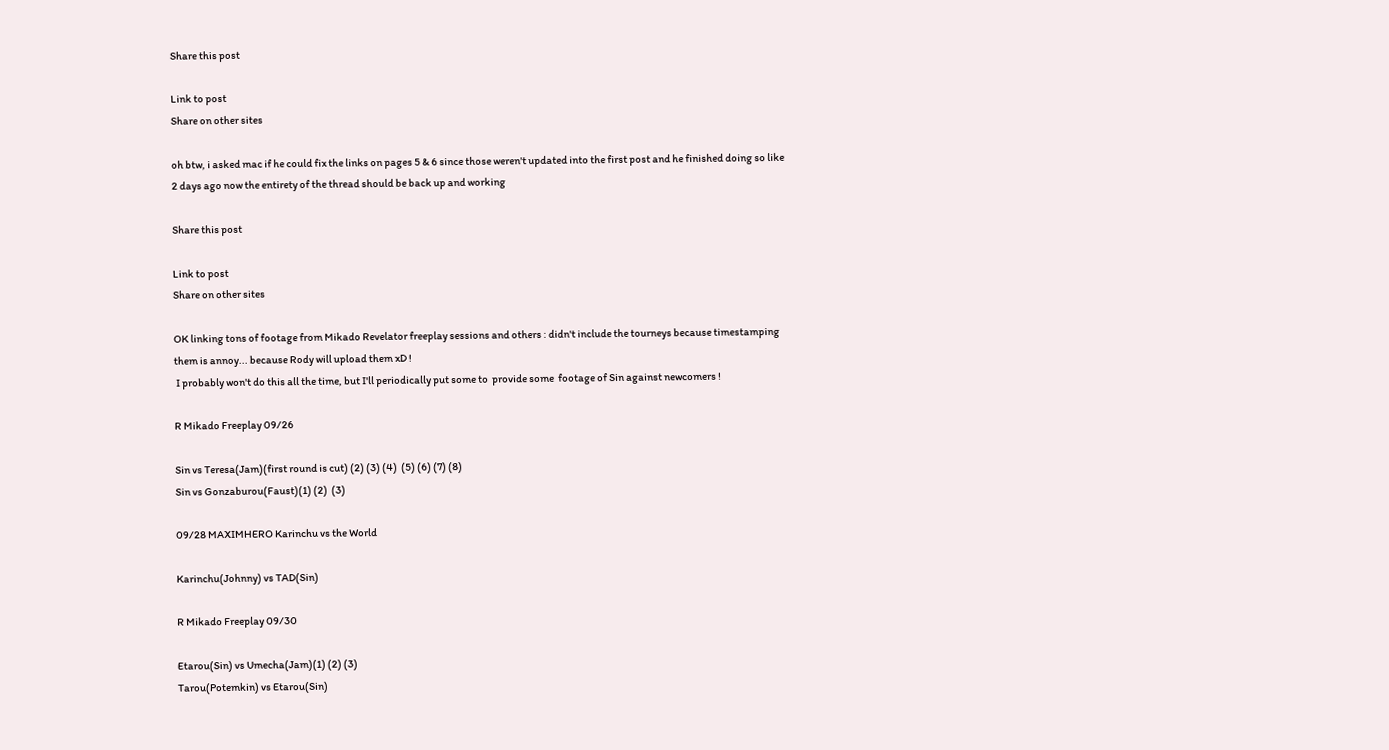Share this post

Link to post
Share on other sites

oh btw, i asked mac if he could fix the links on pages 5 & 6 since those weren't updated into the first post and he finished doing so like 2 days ago now the entirety of the thread should be back up and working

Share this post

Link to post
Share on other sites

OK linking tons of footage from Mikado Revelator freeplay sessions and others : didn't include the tourneys because timestamping them is annoy... because Rody will upload them xD !
 I probably won't do this all the time, but I'll periodically put some to  provide some  footage of Sin against newcomers !

R Mikado Freeplay 09/26

Sin vs Teresa(Jam)(first round is cut) (2) (3) (4)  (5) (6) (7) (8)
Sin vs Gonzaburou(Faust)(1) (2)  (3)

09/28 MAXIMHERO Karinchu vs the World

Karinchu(Johnny) vs TAD(Sin)

R Mikado Freeplay 09/30

Etarou(Sin) vs Umecha(Jam)(1) (2) (3)
Tarou(Potemkin) vs Etarou(Sin)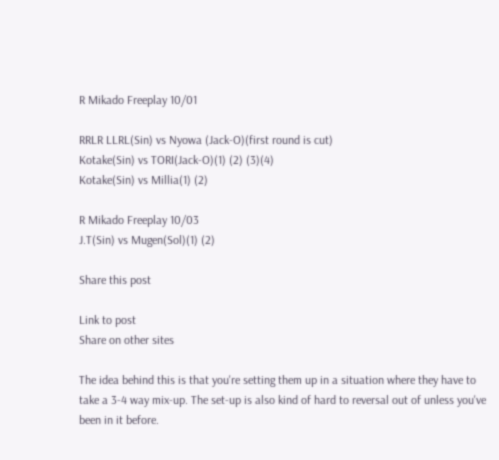R Mikado Freeplay 10/01

RRLR LLRL(Sin) vs Nyowa (Jack-O)(first round is cut)
Kotake(Sin) vs TORI(Jack-O)(1) (2) (3)(4)
Kotake(Sin) vs Millia(1) (2)

R Mikado Freeplay 10/03
J.T(Sin) vs Mugen(Sol)(1) (2)

Share this post

Link to post
Share on other sites

The idea behind this is that you're setting them up in a situation where they have to take a 3-4 way mix-up. The set-up is also kind of hard to reversal out of unless you've been in it before.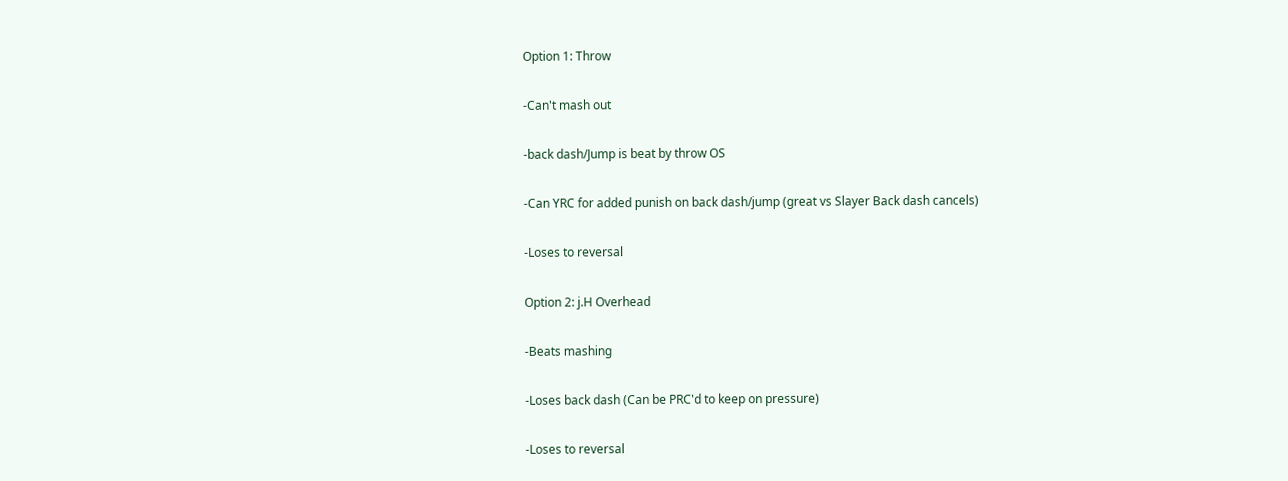Option 1: Throw

-Can't mash out

-back dash/Jump is beat by throw OS

-Can YRC for added punish on back dash/jump (great vs Slayer Back dash cancels)

-Loses to reversal

Option 2: j.H Overhead

-Beats mashing

-Loses back dash (Can be PRC'd to keep on pressure)

-Loses to reversal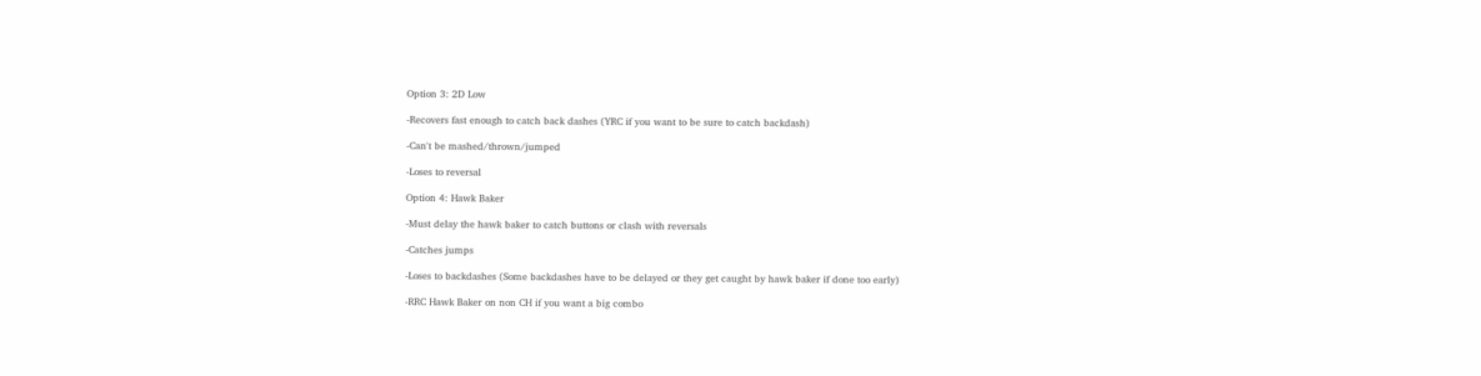Option 3: 2D Low

-Recovers fast enough to catch back dashes (YRC if you want to be sure to catch backdash)

-Can't be mashed/thrown/jumped

-Loses to reversal

Option 4: Hawk Baker

-Must delay the hawk baker to catch buttons or clash with reversals

-Catches jumps

-Loses to backdashes (Some backdashes have to be delayed or they get caught by hawk baker if done too early)

-RRC Hawk Baker on non CH if you want a big combo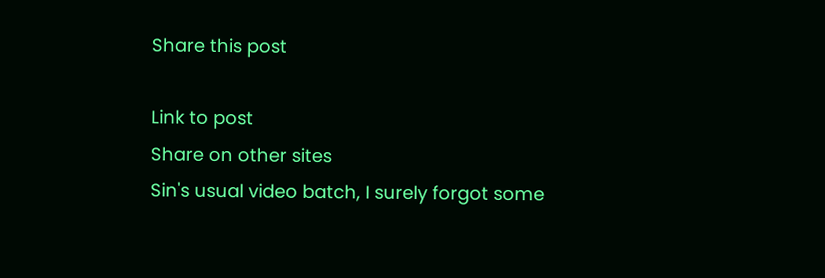Share this post

Link to post
Share on other sites
Sin's usual video batch, I surely forgot some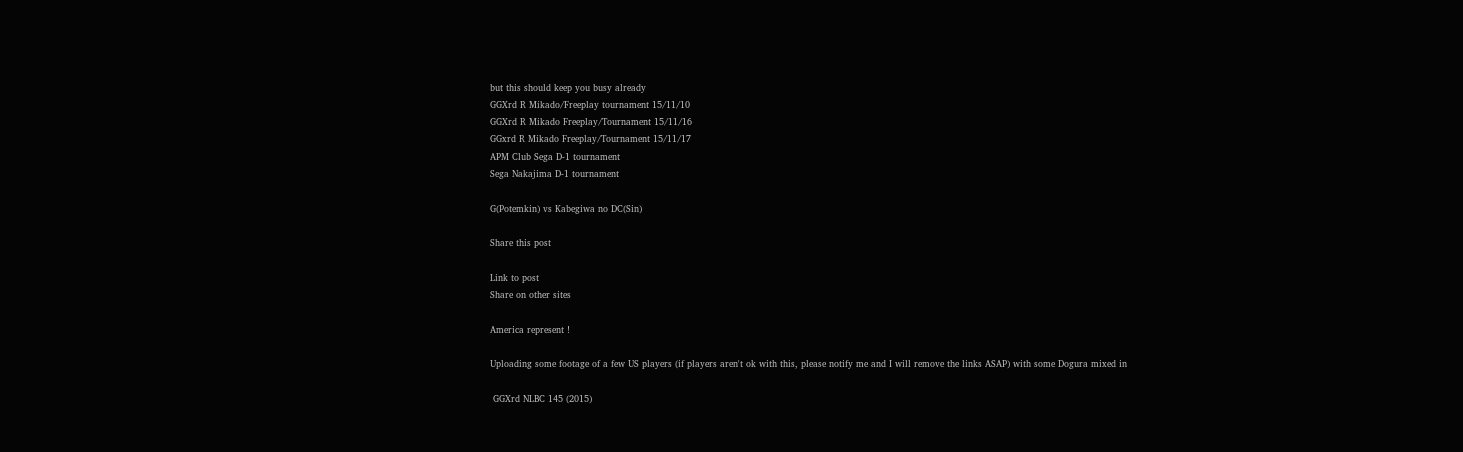but this should keep you busy already
GGXrd R Mikado/Freeplay tournament 15/11/10
GGXrd R Mikado Freeplay/Tournament 15/11/16
GGxrd R Mikado Freeplay/Tournament 15/11/17
APM Club Sega D-1 tournament
Sega Nakajima D-1 tournament

G(Potemkin) vs Kabegiwa no DC(Sin)

Share this post

Link to post
Share on other sites

America represent !

Uploading some footage of a few US players (if players aren't ok with this, please notify me and I will remove the links ASAP) with some Dogura mixed in

 GGXrd NLBC 145 (2015)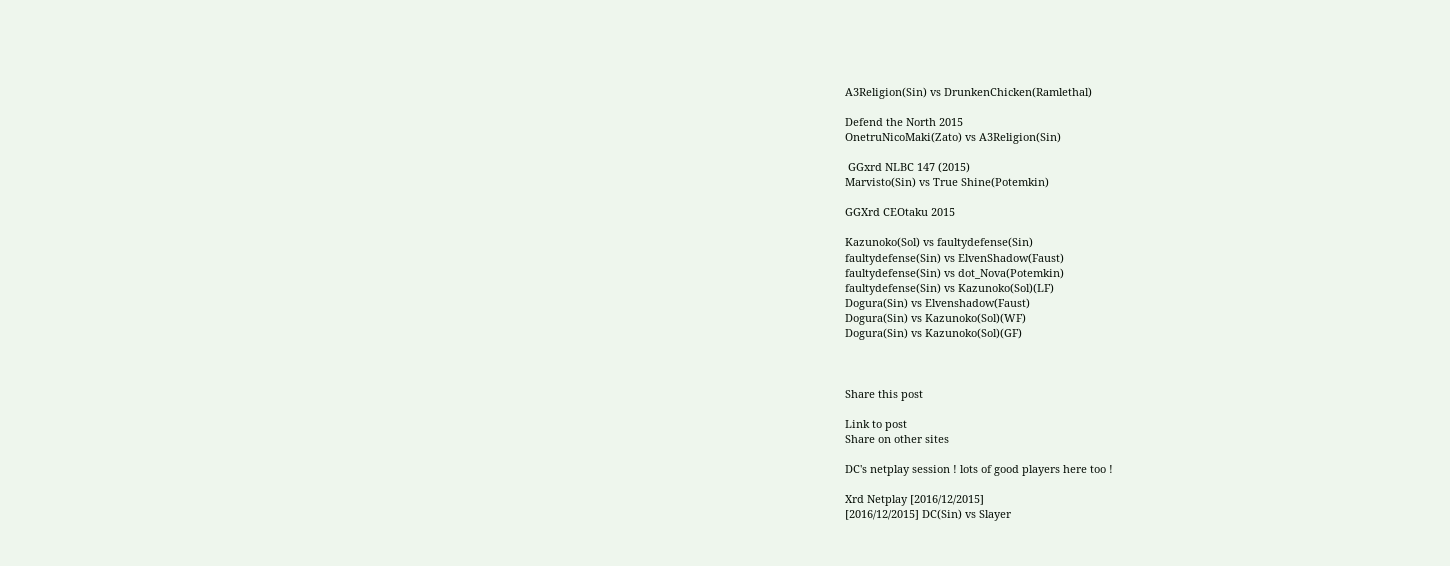A3Religion(Sin) vs DrunkenChicken(Ramlethal)

Defend the North 2015
OnetruNicoMaki(Zato) vs A3Religion(Sin)

 GGxrd NLBC 147 (2015)
Marvisto(Sin) vs True Shine(Potemkin)

GGXrd CEOtaku 2015

Kazunoko(Sol) vs faultydefense(Sin)
faultydefense(Sin) vs ElvenShadow(Faust)
faultydefense(Sin) vs dot_Nova(Potemkin)
faultydefense(Sin) vs Kazunoko(Sol)(LF)
Dogura(Sin) vs Elvenshadow(Faust)
Dogura(Sin) vs Kazunoko(Sol)(WF)
Dogura(Sin) vs Kazunoko(Sol)(GF)



Share this post

Link to post
Share on other sites

DC's netplay session ! lots of good players here too !

Xrd Netplay [2016/12/2015]
[2016/12/2015] DC(Sin) vs Slayer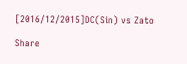[2016/12/2015]DC(Sin) vs Zato

Share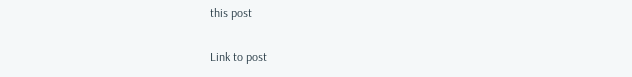this post

Link to post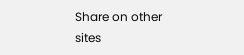Share on other sites